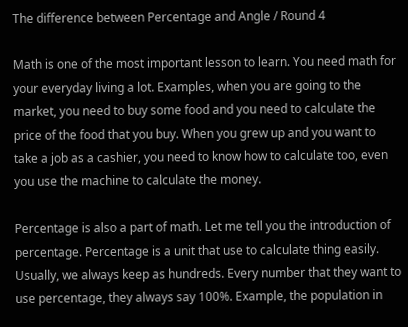The difference between Percentage and Angle / Round 4

Math is one of the most important lesson to learn. You need math for your everyday living a lot. Examples, when you are going to the market, you need to buy some food and you need to calculate the price of the food that you buy. When you grew up and you want to take a job as a cashier, you need to know how to calculate too, even you use the machine to calculate the money.

Percentage is also a part of math. Let me tell you the introduction of percentage. Percentage is a unit that use to calculate thing easily. Usually, we always keep as hundreds. Every number that they want to use percentage, they always say 100%. Example, the population in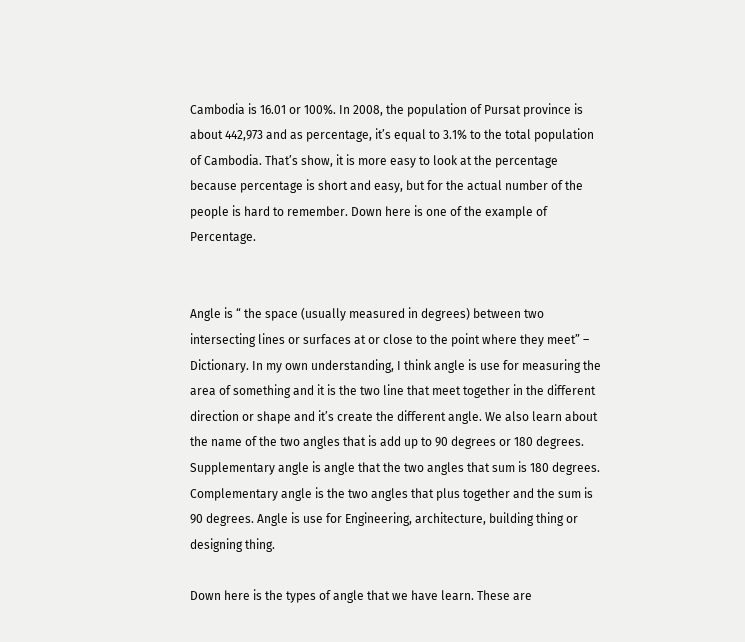Cambodia is 16.01 or 100%. In 2008, the population of Pursat province is about 442,973 and as percentage, it’s equal to 3.1% to the total population of Cambodia. That’s show, it is more easy to look at the percentage because percentage is short and easy, but for the actual number of the people is hard to remember. Down here is one of the example of Percentage.


Angle is “ the space (usually measured in degrees) between two intersecting lines or surfaces at or close to the point where they meet” – Dictionary. In my own understanding, I think angle is use for measuring the area of something and it is the two line that meet together in the different direction or shape and it’s create the different angle. We also learn about the name of the two angles that is add up to 90 degrees or 180 degrees. Supplementary angle is angle that the two angles that sum is 180 degrees. Complementary angle is the two angles that plus together and the sum is 90 degrees. Angle is use for Engineering, architecture, building thing or designing thing.

Down here is the types of angle that we have learn. These are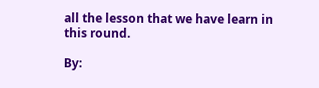all the lesson that we have learn in this round.

By: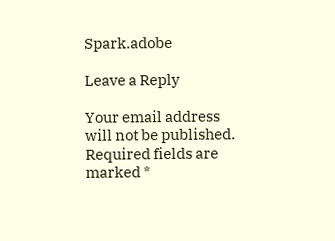Spark.adobe

Leave a Reply

Your email address will not be published. Required fields are marked *